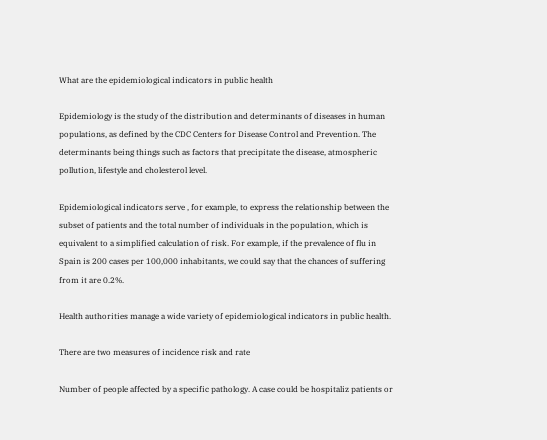What are the epidemiological indicators in public health

Epidemiology is the study of the distribution and determinants of diseases in human populations, as defined by the CDC Centers for Disease Control and Prevention. The determinants being things such as factors that precipitate the disease, atmospheric pollution, lifestyle and cholesterol level.

Epidemiological indicators serve , for example, to express the relationship between the subset of patients and the total number of individuals in the population, which is equivalent to a simplified calculation of risk. For example, if the prevalence of flu in Spain is 200 cases per 100,000 inhabitants, we could say that the chances of suffering from it are 0.2%.

Health authorities manage a wide variety of epidemiological indicators in public health.

There are two measures of incidence risk and rate

Number of people affected by a specific pathology. A case could be hospitaliz patients or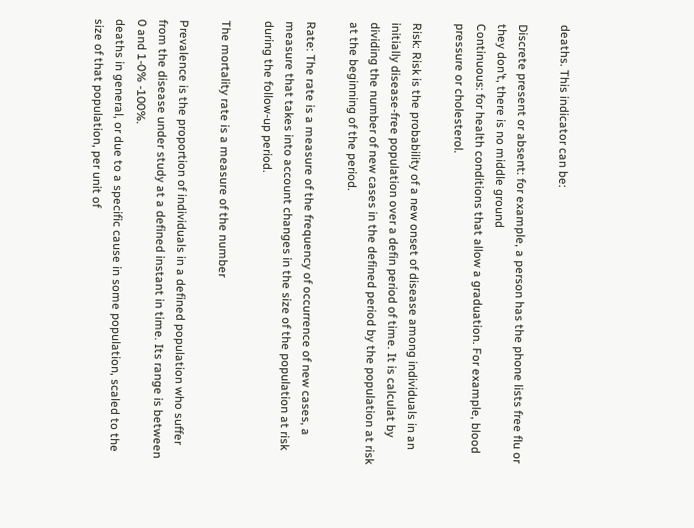deaths. This indicator can be:

Discrete present or absent: for example, a person has the phone lists free flu or they don’t, there is no middle ground
Continuous: for health conditions that allow a graduation. For example, blood pressure or cholesterol.

Risk: Risk is the probability of a new onset of disease among individuals in an initially disease-free population over a defin period of time. It is calculat by dividing the number of new cases in the defined period by the population at risk at the beginning of the period.

Rate: The rate is a measure of the frequency of occurrence of new cases, a measure that takes into account changes in the size of the population at risk during the follow-up period.

The mortality rate is a measure of the number

Prevalence is the proportion of individuals in a defined population who suffer from the disease under study at a defined instant in time. Its range is between 0 and 1-0% -100%.
deaths in general, or due to a specific cause in some population, scaled to the size of that population, per unit of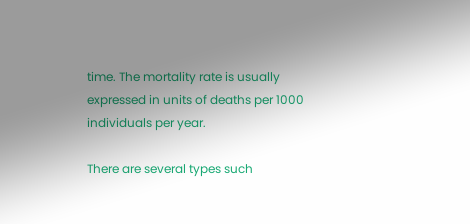time. The mortality rate is usually expressed in units of deaths per 1000 individuals per year.

There are several types such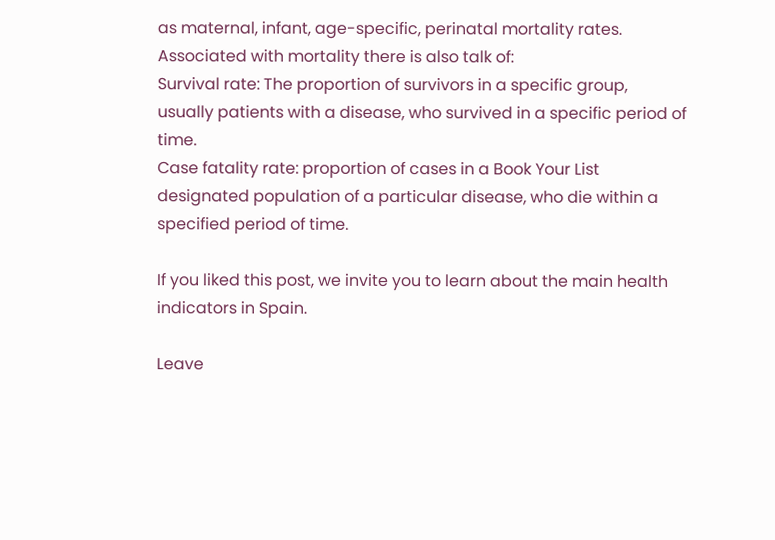as maternal, infant, age-specific, perinatal mortality rates.
Associated with mortality there is also talk of:
Survival rate: The proportion of survivors in a specific group, usually patients with a disease, who survived in a specific period of time.
Case fatality rate: proportion of cases in a Book Your List designated population of a particular disease, who die within a specified period of time.

If you liked this post, we invite you to learn about the main health indicators in Spain.

Leave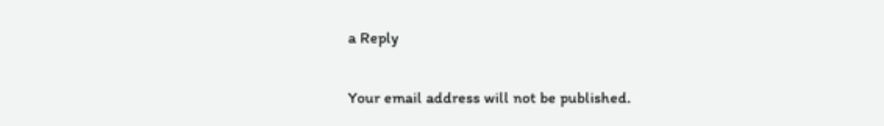a Reply

Your email address will not be published.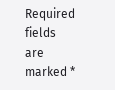Required fields are marked *